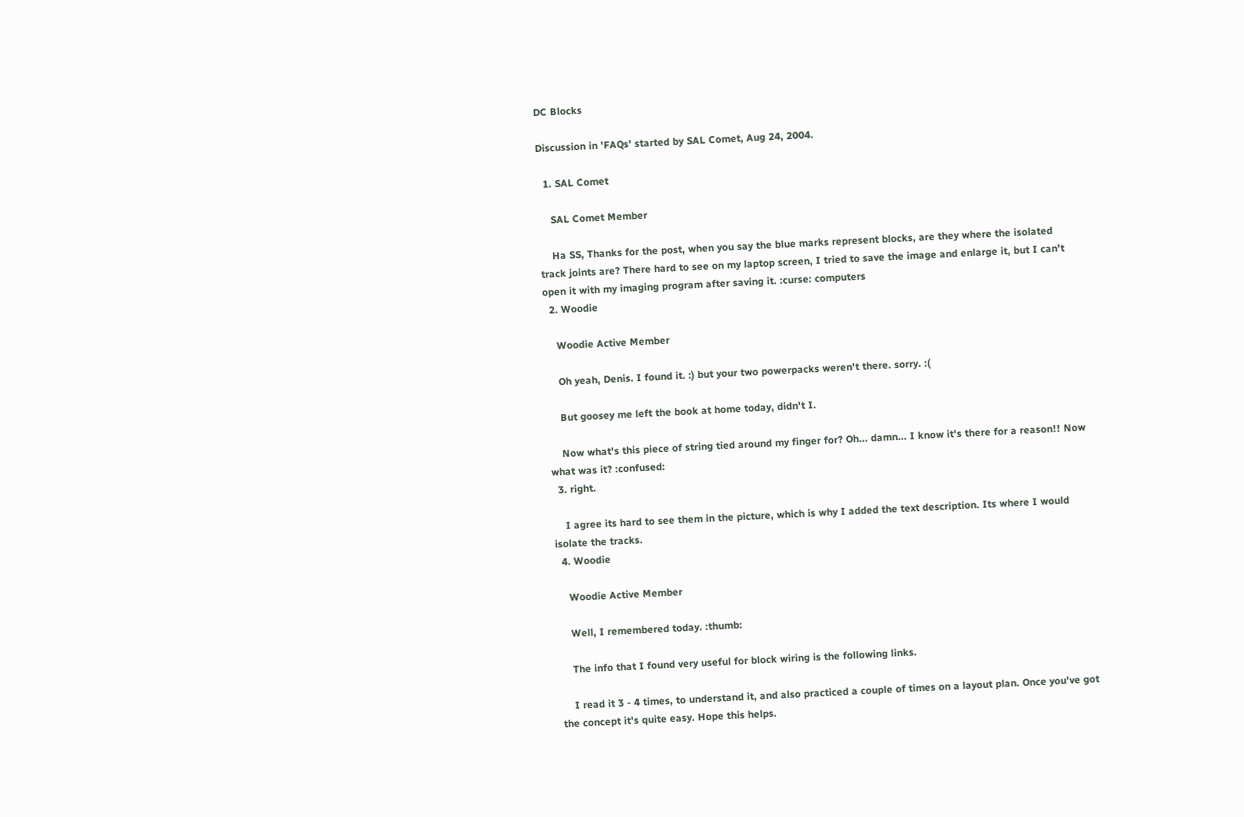DC Blocks

Discussion in 'FAQs' started by SAL Comet, Aug 24, 2004.

  1. SAL Comet

    SAL Comet Member

    Ha SS, Thanks for the post, when you say the blue marks represent blocks, are they where the isolated track joints are? There hard to see on my laptop screen, I tried to save the image and enlarge it, but I can't open it with my imaging program after saving it. :curse: computers
  2. Woodie

    Woodie Active Member

    Oh yeah, Denis. I found it. :) but your two powerpacks weren't there. sorry. :(

    But goosey me left the book at home today, didn't I.

    Now what's this piece of string tied around my finger for? Oh... damn... I know it's there for a reason!! Now what was it? :confused:
  3. right.

    I agree its hard to see them in the picture, which is why I added the text description. Its where I would isolate the tracks.
  4. Woodie

    Woodie Active Member

    Well, I remembered today. :thumb:

    The info that I found very useful for block wiring is the following links.

    I read it 3 - 4 times, to understand it, and also practiced a couple of times on a layout plan. Once you've got the concept it's quite easy. Hope this helps.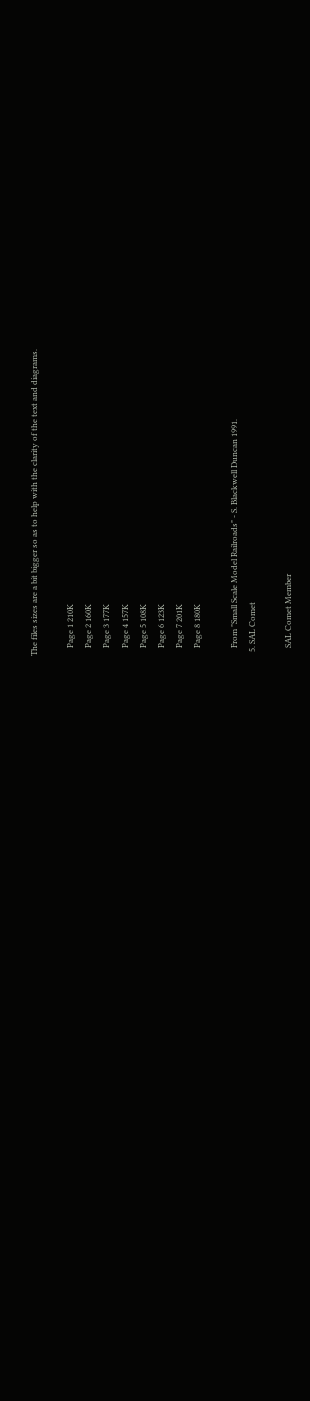The files sizes are a bit bigger so as to help with the clarity of the text and diagrams.

    Page 1 210K
    Page 2 160K
    Page 3 177K
    Page 4 157K
    Page 5 108K
    Page 6 123K
    Page 7 201K
    Page 8 180K

    From "Small Scale Model Railroads" - S. Blackwell Duncan 1991.
  5. SAL Comet

    SAL Comet Member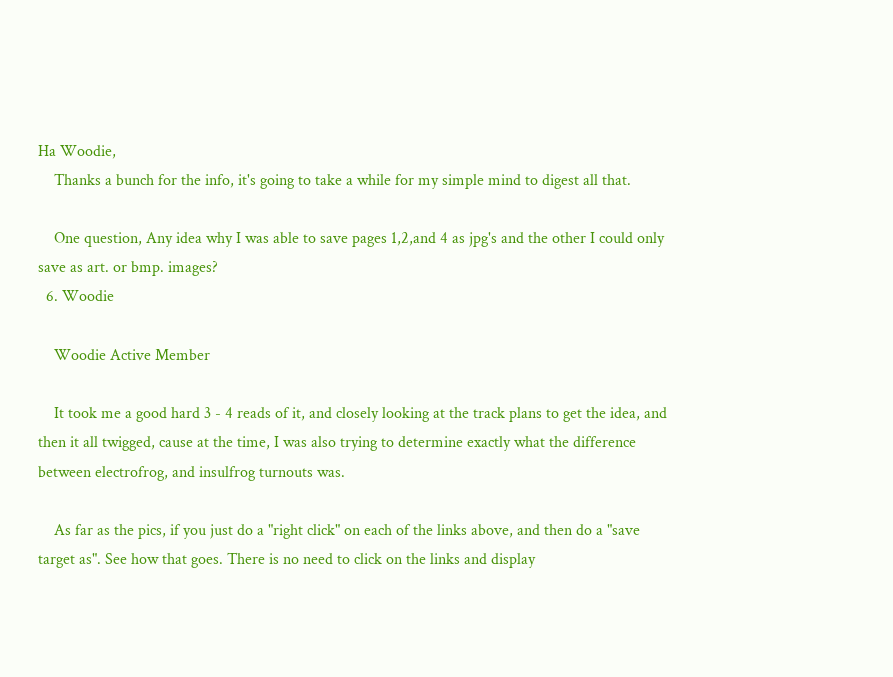Ha Woodie,
    Thanks a bunch for the info, it's going to take a while for my simple mind to digest all that.

    One question, Any idea why I was able to save pages 1,2,and 4 as jpg's and the other I could only save as art. or bmp. images?
  6. Woodie

    Woodie Active Member

    It took me a good hard 3 - 4 reads of it, and closely looking at the track plans to get the idea, and then it all twigged, cause at the time, I was also trying to determine exactly what the difference between electrofrog, and insulfrog turnouts was.

    As far as the pics, if you just do a "right click" on each of the links above, and then do a "save target as". See how that goes. There is no need to click on the links and display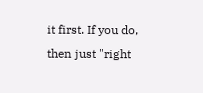it first. If you do, then just "right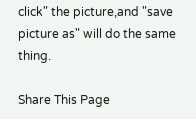click" the picture,and "save picture as" will do the same thing.

Share This Page